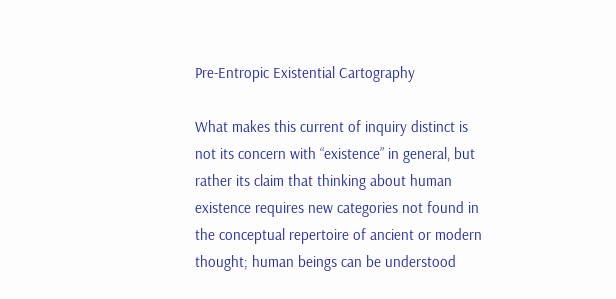Pre-Entropic Existential Cartography

What makes this current of inquiry distinct is not its concern with “existence” in general, but rather its claim that thinking about human existence requires new categories not found in the conceptual repertoire of ancient or modern thought; human beings can be understood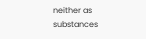neither as substances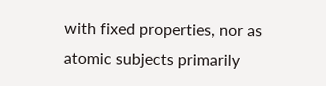with fixed properties, nor as atomic subjects primarily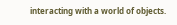interacting with a world of objects.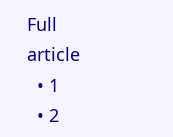Full article
  • 1
  • 2